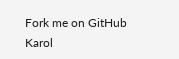Fork me on GitHub
Karol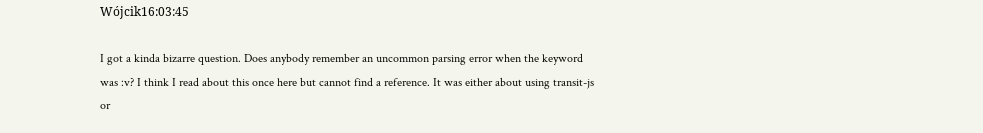Wójcik16:03:45

I got a kinda bizarre question. Does anybody remember an uncommon parsing error when the keyword was :v? I think I read about this once here but cannot find a reference. It was either about using transit-js or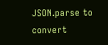JSON.parse to convert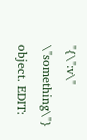"{\":v\" \"something\"} object. EDIT: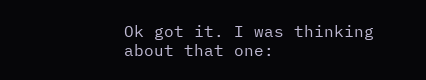Ok got it. I was thinking about that one: